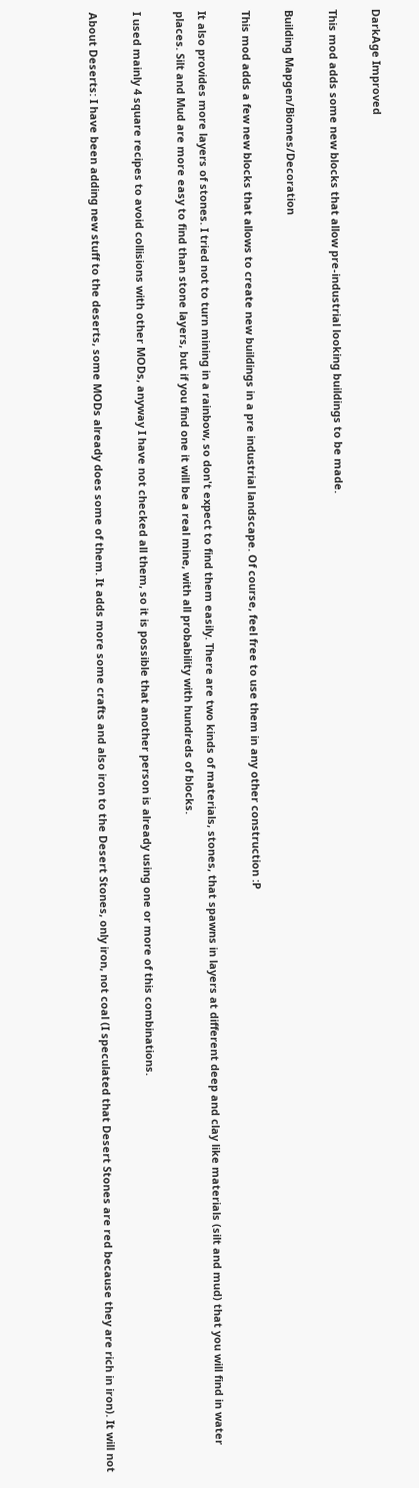DarkAge Improved

This mod adds some new blocks that allow pre-industrial looking buildings to be made.

Building Mapgen/Biomes/Decoration

This mod adds a few new blocks that allows to create new buildings in a pre industrial landscape. Of course, feel free to use them in any other construction :P

It also provides more layers of stones. I tried not to turn mining in a rainbow, so don't expect to find them easily. There are two kinds of materials, stones, that spawns in layers at different deep and clay like materials (silt and mud) that you will find in water places. Silt and Mud are more easy to find than stone layers, but if you find one it will be a real mine, with all probability with hundreds of blocks.

I used mainly 4 square recipes to avoid collisions with other MODs, anyway I have not checked all them, so it is possible that another person is already using one or more of this combinations.

About Deserts: I have been adding new stuff to the deserts, some MODs already does some of them. It adds more some crafts and also iron to the Desert Stones, only iron, not coal (I speculated that Desert Stones are red because they are rich in iron). It will not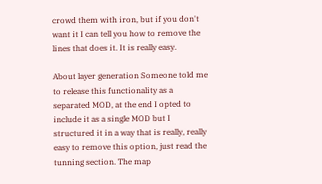crowd them with iron, but if you don't want it I can tell you how to remove the lines that does it. It is really easy.

About layer generation Someone told me to release this functionality as a separated MOD, at the end I opted to include it as a single MOD but I structured it in a way that is really, really easy to remove this option, just read the tunning section. The map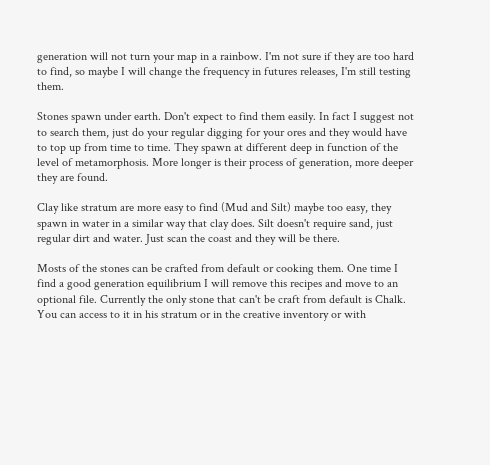generation will not turn your map in a rainbow. I'm not sure if they are too hard to find, so maybe I will change the frequency in futures releases, I'm still testing them.

Stones spawn under earth. Don't expect to find them easily. In fact I suggest not to search them, just do your regular digging for your ores and they would have to top up from time to time. They spawn at different deep in function of the level of metamorphosis. More longer is their process of generation, more deeper they are found.

Clay like stratum are more easy to find (Mud and Silt) maybe too easy, they spawn in water in a similar way that clay does. Silt doesn't require sand, just regular dirt and water. Just scan the coast and they will be there.

Mosts of the stones can be crafted from default or cooking them. One time I find a good generation equilibrium I will remove this recipes and move to an optional file. Currently the only stone that can't be craft from default is Chalk. You can access to it in his stratum or in the creative inventory or with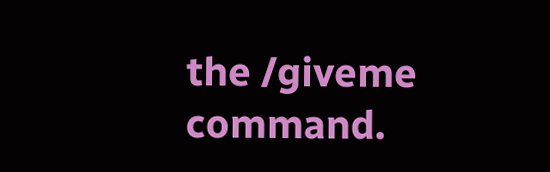the /giveme command.